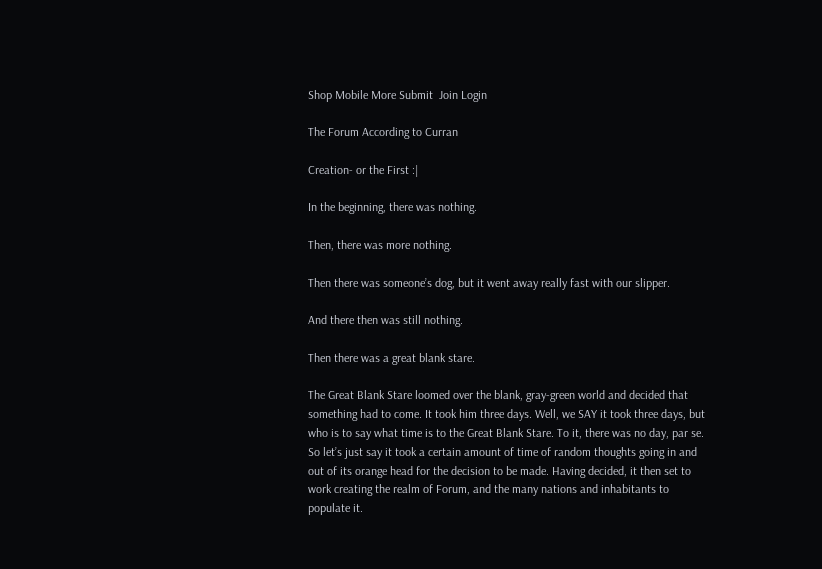Shop Mobile More Submit  Join Login

The Forum According to Curran

Creation- or the First :|

In the beginning, there was nothing.

Then, there was more nothing.

Then there was someone’s dog, but it went away really fast with our slipper.

And there then was still nothing.

Then there was a great blank stare.

The Great Blank Stare loomed over the blank, gray-green world and decided that something had to come. It took him three days. Well, we SAY it took three days, but who is to say what time is to the Great Blank Stare. To it, there was no day, par se. So let’s just say it took a certain amount of time of random thoughts going in and out of its orange head for the decision to be made. Having decided, it then set to work creating the realm of Forum, and the many nations and inhabitants to populate it.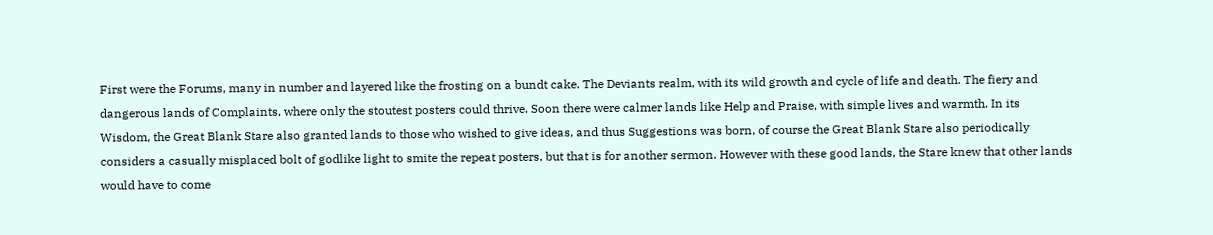First were the Forums, many in number and layered like the frosting on a bundt cake. The Deviants realm, with its wild growth and cycle of life and death. The fiery and dangerous lands of Complaints, where only the stoutest posters could thrive. Soon there were calmer lands like Help and Praise, with simple lives and warmth. In its Wisdom, the Great Blank Stare also granted lands to those who wished to give ideas, and thus Suggestions was born, of course the Great Blank Stare also periodically considers a casually misplaced bolt of godlike light to smite the repeat posters, but that is for another sermon. However with these good lands, the Stare knew that other lands would have to come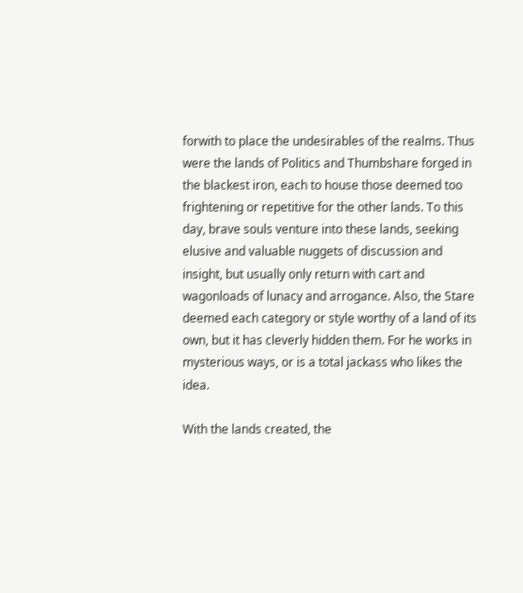forwith to place the undesirables of the realms. Thus were the lands of Politics and Thumbshare forged in the blackest iron, each to house those deemed too frightening or repetitive for the other lands. To this day, brave souls venture into these lands, seeking elusive and valuable nuggets of discussion and insight, but usually only return with cart and wagonloads of lunacy and arrogance. Also, the Stare deemed each category or style worthy of a land of its own, but it has cleverly hidden them. For he works in mysterious ways, or is a total jackass who likes the idea.

With the lands created, the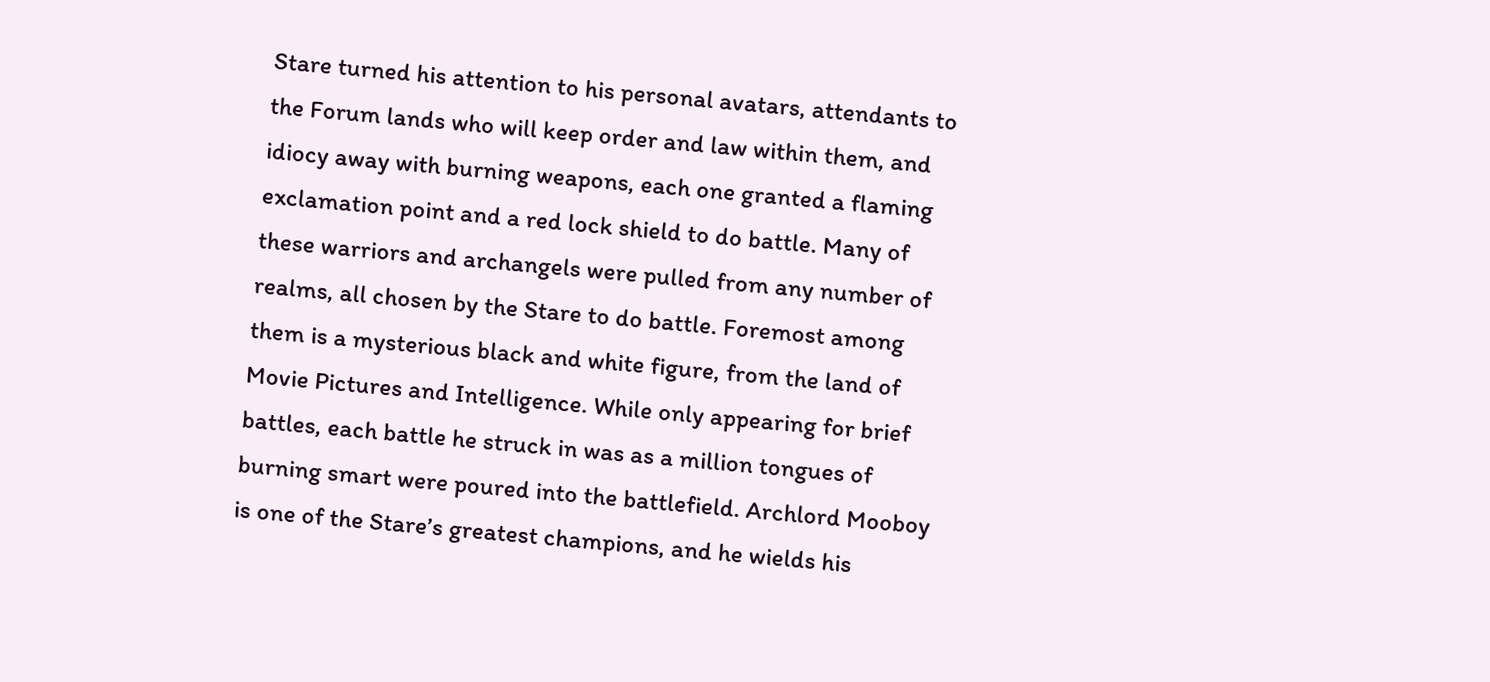Stare turned his attention to his personal avatars, attendants to the Forum lands who will keep order and law within them, and idiocy away with burning weapons, each one granted a flaming exclamation point and a red lock shield to do battle. Many of these warriors and archangels were pulled from any number of realms, all chosen by the Stare to do battle. Foremost among them is a mysterious black and white figure, from the land of Movie Pictures and Intelligence. While only appearing for brief battles, each battle he struck in was as a million tongues of burning smart were poured into the battlefield. Archlord Mooboy is one of the Stare’s greatest champions, and he wields his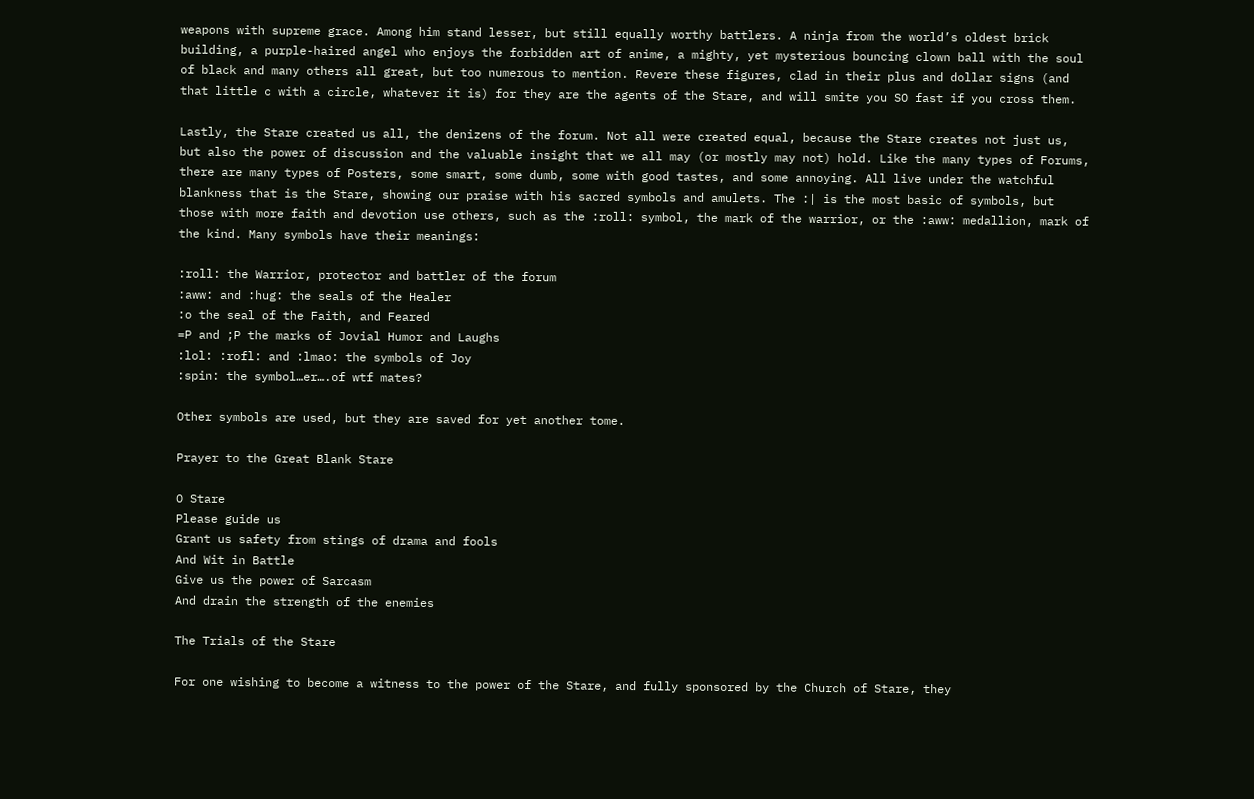weapons with supreme grace. Among him stand lesser, but still equally worthy battlers. A ninja from the world’s oldest brick building, a purple-haired angel who enjoys the forbidden art of anime, a mighty, yet mysterious bouncing clown ball with the soul of black and many others all great, but too numerous to mention. Revere these figures, clad in their plus and dollar signs (and that little c with a circle, whatever it is) for they are the agents of the Stare, and will smite you SO fast if you cross them.

Lastly, the Stare created us all, the denizens of the forum. Not all were created equal, because the Stare creates not just us, but also the power of discussion and the valuable insight that we all may (or mostly may not) hold. Like the many types of Forums, there are many types of Posters, some smart, some dumb, some with good tastes, and some annoying. All live under the watchful blankness that is the Stare, showing our praise with his sacred symbols and amulets. The :| is the most basic of symbols, but those with more faith and devotion use others, such as the :roll: symbol, the mark of the warrior, or the :aww: medallion, mark of the kind. Many symbols have their meanings:

:roll: the Warrior, protector and battler of the forum
:aww: and :hug: the seals of the Healer
:o the seal of the Faith, and Feared
=P and ;P the marks of Jovial Humor and Laughs
:lol: :rofl: and :lmao: the symbols of Joy
:spin: the symbol…er….of wtf mates?

Other symbols are used, but they are saved for yet another tome.

Prayer to the Great Blank Stare

O Stare
Please guide us
Grant us safety from stings of drama and fools
And Wit in Battle
Give us the power of Sarcasm
And drain the strength of the enemies

The Trials of the Stare

For one wishing to become a witness to the power of the Stare, and fully sponsored by the Church of Stare, they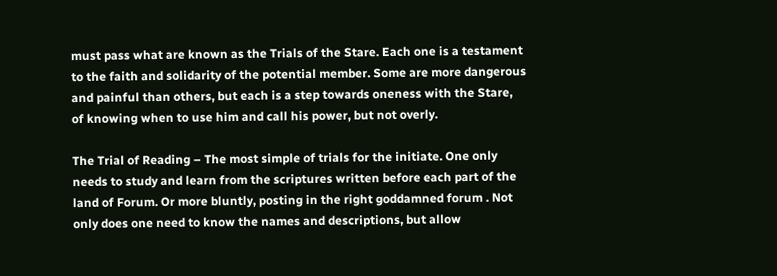must pass what are known as the Trials of the Stare. Each one is a testament to the faith and solidarity of the potential member. Some are more dangerous and painful than others, but each is a step towards oneness with the Stare, of knowing when to use him and call his power, but not overly.

The Trial of Reading – The most simple of trials for the initiate. One only needs to study and learn from the scriptures written before each part of the land of Forum. Or more bluntly, posting in the right goddamned forum . Not only does one need to know the names and descriptions, but allow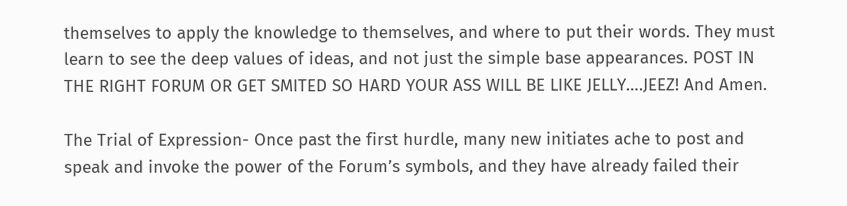themselves to apply the knowledge to themselves, and where to put their words. They must learn to see the deep values of ideas, and not just the simple base appearances. POST IN THE RIGHT FORUM OR GET SMITED SO HARD YOUR ASS WILL BE LIKE JELLY….JEEZ! And Amen.

The Trial of Expression- Once past the first hurdle, many new initiates ache to post and speak and invoke the power of the Forum’s symbols, and they have already failed their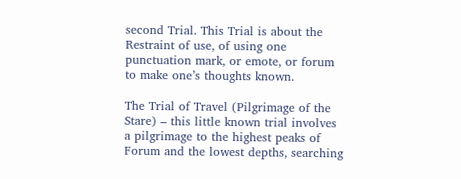second Trial. This Trial is about the Restraint of use, of using one punctuation mark, or emote, or forum to make one’s thoughts known.

The Trial of Travel (Pilgrimage of the Stare) – this little known trial involves a pilgrimage to the highest peaks of Forum and the lowest depths, searching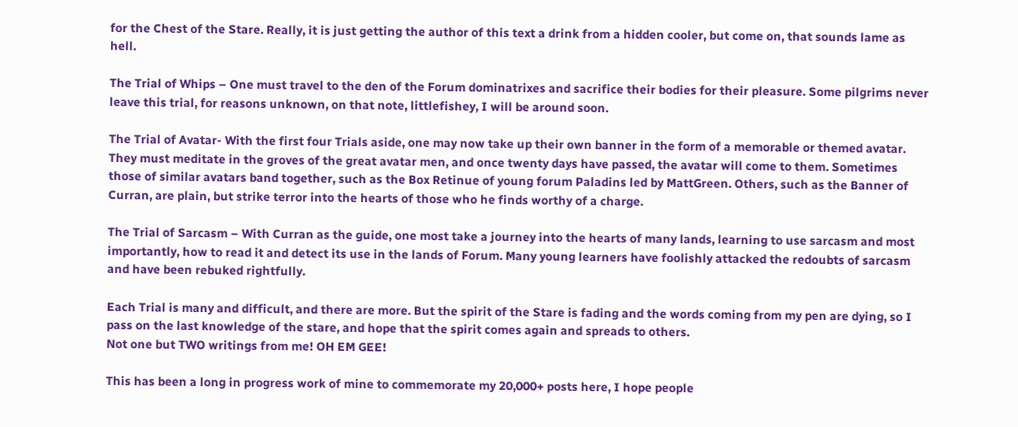for the Chest of the Stare. Really, it is just getting the author of this text a drink from a hidden cooler, but come on, that sounds lame as hell.

The Trial of Whips – One must travel to the den of the Forum dominatrixes and sacrifice their bodies for their pleasure. Some pilgrims never leave this trial, for reasons unknown, on that note, littlefishey, I will be around soon.

The Trial of Avatar- With the first four Trials aside, one may now take up their own banner in the form of a memorable or themed avatar. They must meditate in the groves of the great avatar men, and once twenty days have passed, the avatar will come to them. Sometimes those of similar avatars band together, such as the Box Retinue of young forum Paladins led by MattGreen. Others, such as the Banner of Curran, are plain, but strike terror into the hearts of those who he finds worthy of a charge.

The Trial of Sarcasm – With Curran as the guide, one most take a journey into the hearts of many lands, learning to use sarcasm and most importantly, how to read it and detect its use in the lands of Forum. Many young learners have foolishly attacked the redoubts of sarcasm and have been rebuked rightfully.

Each Trial is many and difficult, and there are more. But the spirit of the Stare is fading and the words coming from my pen are dying, so I pass on the last knowledge of the stare, and hope that the spirit comes again and spreads to others.
Not one but TWO writings from me! OH EM GEE!

This has been a long in progress work of mine to commemorate my 20,000+ posts here, I hope people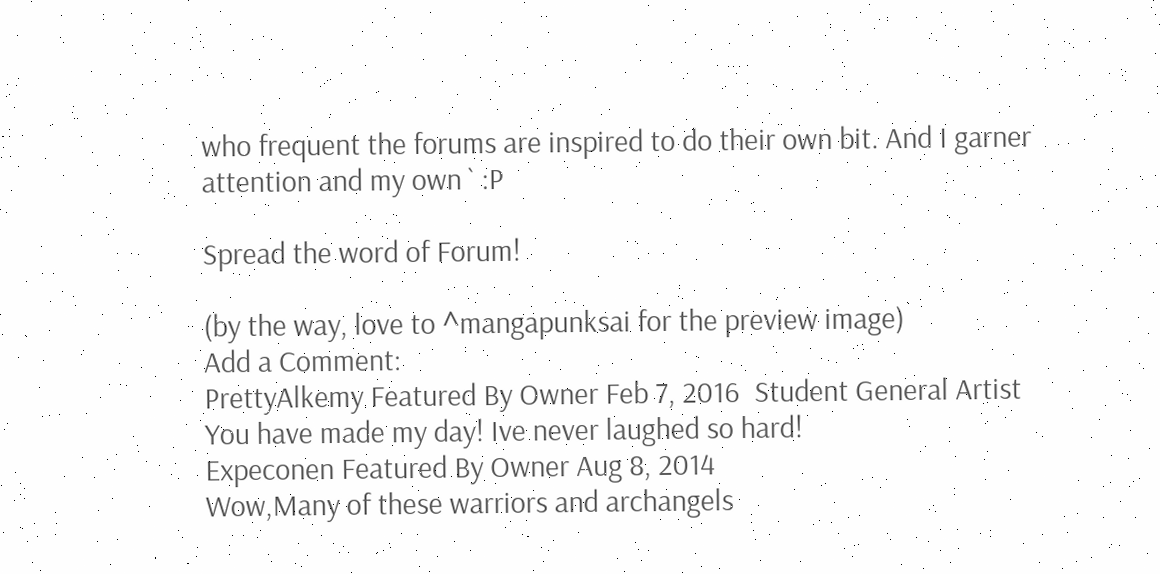who frequent the forums are inspired to do their own bit. And I garner attention and my own ` :P

Spread the word of Forum!

(by the way, love to ^mangapunksai for the preview image)
Add a Comment:
PrettyAlkemy Featured By Owner Feb 7, 2016  Student General Artist
You have made my day! Ive never laughed so hard!
Expeconen Featured By Owner Aug 8, 2014
Wow,Many of these warriors and archangels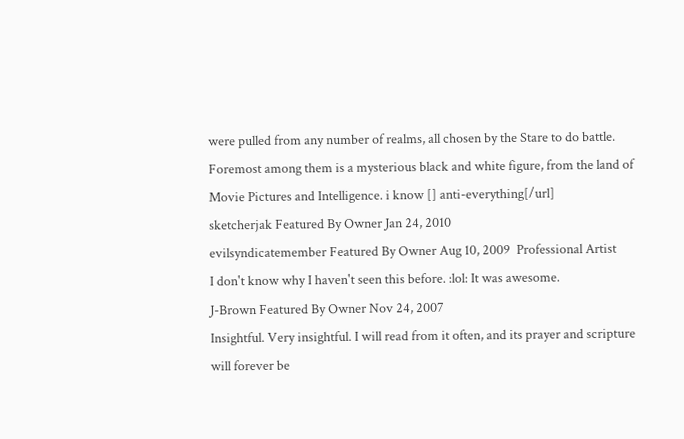were pulled from any number of realms, all chosen by the Stare to do battle. Foremost among them is a mysterious black and white figure, from the land of Movie Pictures and Intelligence. i know [] anti-everything[/url]
sketcherjak Featured By Owner Jan 24, 2010
evilsyndicatemember Featured By Owner Aug 10, 2009  Professional Artist
I don't know why I haven't seen this before. :lol: It was awesome.
J-Brown Featured By Owner Nov 24, 2007
Insightful. Very insightful. I will read from it often, and its prayer and scripture will forever be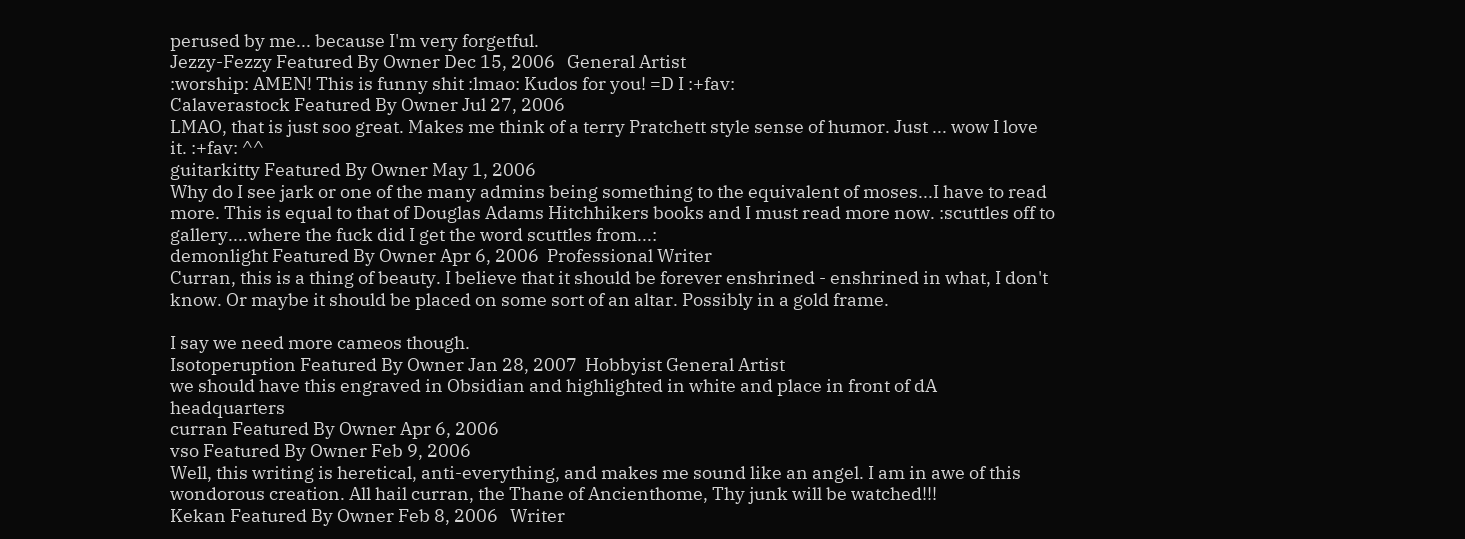perused by me... because I'm very forgetful.
Jezzy-Fezzy Featured By Owner Dec 15, 2006   General Artist
:worship: AMEN! This is funny shit :lmao: Kudos for you! =D I :+fav:
Calaverastock Featured By Owner Jul 27, 2006
LMAO, that is just soo great. Makes me think of a terry Pratchett style sense of humor. Just ... wow I love it. :+fav: ^^
guitarkitty Featured By Owner May 1, 2006
Why do I see jark or one of the many admins being something to the equivalent of moses...I have to read more. This is equal to that of Douglas Adams Hitchhikers books and I must read more now. :scuttles off to gallery....where the fuck did I get the word scuttles from...:
demonlight Featured By Owner Apr 6, 2006  Professional Writer
Curran, this is a thing of beauty. I believe that it should be forever enshrined - enshrined in what, I don't know. Or maybe it should be placed on some sort of an altar. Possibly in a gold frame.

I say we need more cameos though.
Isotoperuption Featured By Owner Jan 28, 2007  Hobbyist General Artist
we should have this engraved in Obsidian and highlighted in white and place in front of dA headquarters
curran Featured By Owner Apr 6, 2006
vso Featured By Owner Feb 9, 2006
Well, this writing is heretical, anti-everything, and makes me sound like an angel. I am in awe of this wondorous creation. All hail curran, the Thane of Ancienthome, Thy junk will be watched!!!
Kekan Featured By Owner Feb 8, 2006   Writer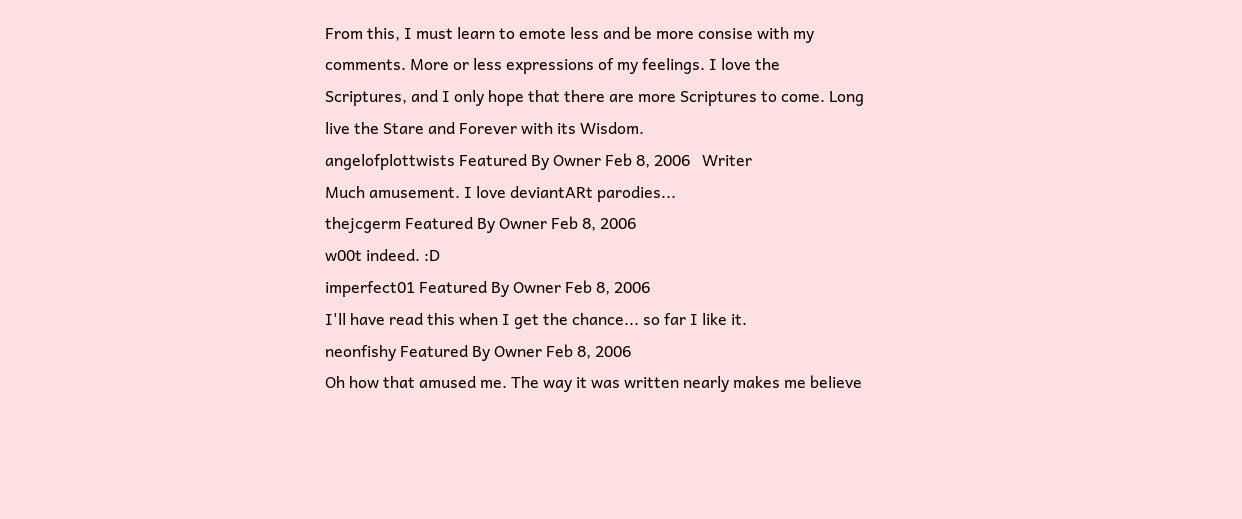From this, I must learn to emote less and be more consise with my comments. More or less expressions of my feelings. I love the Scriptures, and I only hope that there are more Scriptures to come. Long live the Stare and Forever with its Wisdom.
angelofplottwists Featured By Owner Feb 8, 2006   Writer
Much amusement. I love deviantARt parodies...
thejcgerm Featured By Owner Feb 8, 2006
w00t indeed. :D
imperfect01 Featured By Owner Feb 8, 2006
I'll have read this when I get the chance... so far I like it.
neonfishy Featured By Owner Feb 8, 2006
Oh how that amused me. The way it was written nearly makes me believe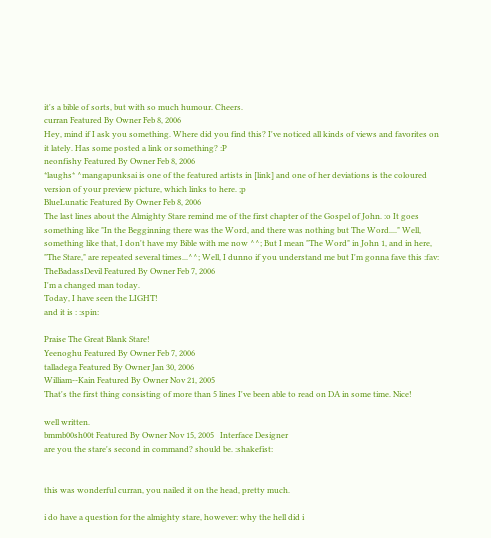it's a bible of sorts, but with so much humour. Cheers.
curran Featured By Owner Feb 8, 2006
Hey, mind if I ask you something. Where did you find this? I've noticed all kinds of views and favorites on it lately. Has some posted a link or something? :P
neonfishy Featured By Owner Feb 8, 2006
*laughs* ^mangapunksai is one of the featured artists in [link] and one of her deviations is the coloured version of your preview picture, which links to here. ;p
BlueLunatic Featured By Owner Feb 8, 2006
The last lines about the Almighty Stare remind me of the first chapter of the Gospel of John. :o It goes something like "In the Begginning there was the Word, and there was nothing but The Word...." Well, something like that, I don't have my Bible with me now ^^; But I mean "The Word" in John 1, and in here, "The Stare," are repeated several times...^^; Well, I dunno if you understand me but I'm gonna fave this :fav:
TheBadassDevil Featured By Owner Feb 7, 2006
I'm a changed man today.
Today, I have seen the LIGHT!
and it is : :spin:

Praise The Great Blank Stare!
Yeenoghu Featured By Owner Feb 7, 2006
talladega Featured By Owner Jan 30, 2006
William--Kain Featured By Owner Nov 21, 2005
That's the first thing consisting of more than 5 lines I've been able to read on DA in some time. Nice!

well written.
bmmb00sh00t Featured By Owner Nov 15, 2005   Interface Designer
are you the stare's second in command? should be. :shakefist:


this was wonderful curran, you nailed it on the head, pretty much.

i do have a question for the almighty stare, however: why the hell did i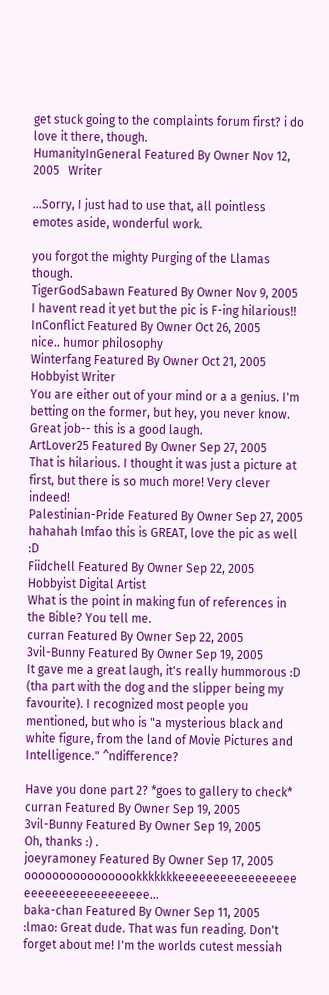get stuck going to the complaints forum first? i do love it there, though.
HumanityInGeneral Featured By Owner Nov 12, 2005   Writer

...Sorry, I just had to use that, all pointless emotes aside, wonderful work.

you forgot the mighty Purging of the Llamas though.
TigerGodSabawn Featured By Owner Nov 9, 2005
I havent read it yet but the pic is F-ing hilarious!!
InConflict Featured By Owner Oct 26, 2005
nice.. humor philosophy
Winterfang Featured By Owner Oct 21, 2005  Hobbyist Writer
You are either out of your mind or a a genius. I'm betting on the former, but hey, you never know. Great job-- this is a good laugh.
ArtLover25 Featured By Owner Sep 27, 2005
That is hilarious. I thought it was just a picture at first, but there is so much more! Very clever indeed!
Palestinian-Pride Featured By Owner Sep 27, 2005
hahahah lmfao this is GREAT, love the pic as well :D
Fiidchell Featured By Owner Sep 22, 2005  Hobbyist Digital Artist
What is the point in making fun of references in the Bible? You tell me.
curran Featured By Owner Sep 22, 2005
3vil-Bunny Featured By Owner Sep 19, 2005
It gave me a great laugh, it's really hummorous :D (tha part with the dog and the slipper being my favourite). I recognized most people you mentioned, but who is "a mysterious black and white figure, from the land of Movie Pictures and Intelligence." ^ndifference?

Have you done part 2? *goes to gallery to check*
curran Featured By Owner Sep 19, 2005
3vil-Bunny Featured By Owner Sep 19, 2005
Oh, thanks :) .
joeyramoney Featured By Owner Sep 17, 2005
ooooooooooooooookkkkkkkeeeeeeeeeeeeeeeee eeeeeeeeeeeeeeeeee...
baka-chan Featured By Owner Sep 11, 2005
:lmao: Great dude. That was fun reading. Don't forget about me! I'm the worlds cutest messiah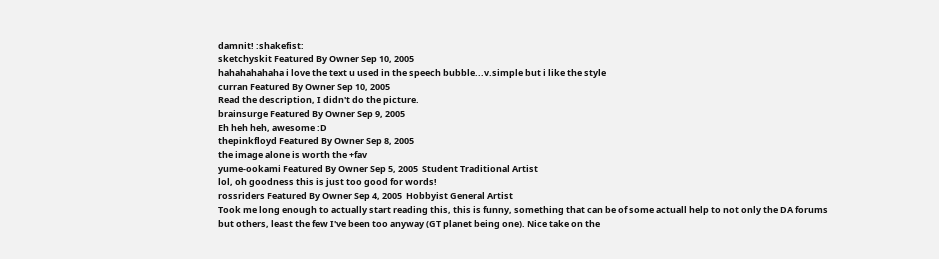damnit! :shakefist:
sketchyskit Featured By Owner Sep 10, 2005
hahahahahaha i love the text u used in the speech bubble...v.simple but i like the style
curran Featured By Owner Sep 10, 2005
Read the description, I didn't do the picture.
brainsurge Featured By Owner Sep 9, 2005
Eh heh heh, awesome :D
thepinkfloyd Featured By Owner Sep 8, 2005
the image alone is worth the +fav
yume-ookami Featured By Owner Sep 5, 2005  Student Traditional Artist
lol, oh goodness this is just too good for words!
rossriders Featured By Owner Sep 4, 2005  Hobbyist General Artist
Took me long enough to actually start reading this, this is funny, something that can be of some actuall help to not only the DA forums but others, least the few I've been too anyway (GT planet being one). Nice take on the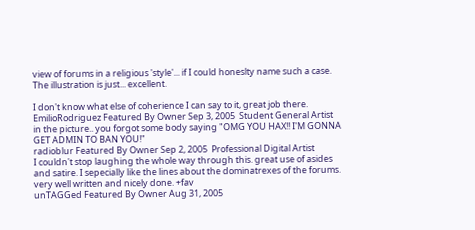view of forums in a religious 'style'... if I could honeslty name such a case. The illustration is just... excellent.

I don't know what else of coherience I can say to it, great job there.
EmilioRodriguez Featured By Owner Sep 3, 2005  Student General Artist
in the picture.. you forgot some body saying "OMG YOU HAX!! I'M GONNA GET ADMIN TO BAN YOU!"
radioblur Featured By Owner Sep 2, 2005  Professional Digital Artist
I couldn't stop laughing the whole way through this. great use of asides and satire. I sepecially like the lines about the dominatrexes of the forums. very well written and nicely done. +fav
unTAGGed Featured By Owner Aug 31, 2005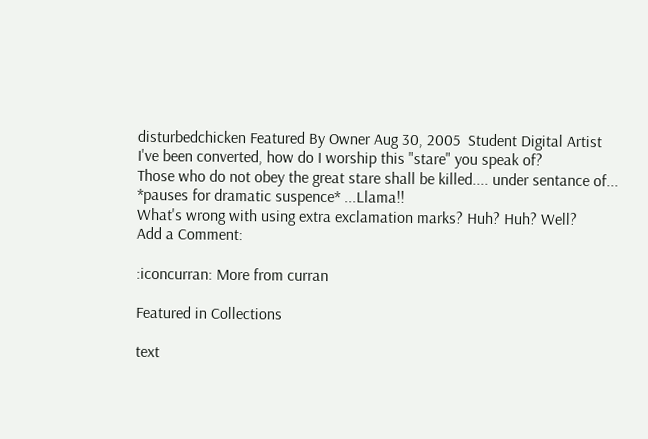disturbedchicken Featured By Owner Aug 30, 2005  Student Digital Artist
I've been converted, how do I worship this "stare" you speak of?
Those who do not obey the great stare shall be killed.... under sentance of... *pauses for dramatic suspence* ...Llama!!
What's wrong with using extra exclamation marks? Huh? Huh? Well?
Add a Comment:

:iconcurran: More from curran

Featured in Collections

text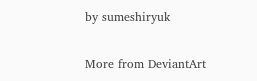by sumeshiryuk

More from DeviantArt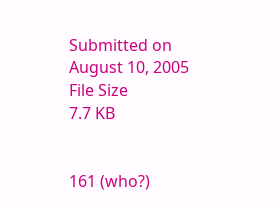Submitted on
August 10, 2005
File Size
7.7 KB


161 (who?)